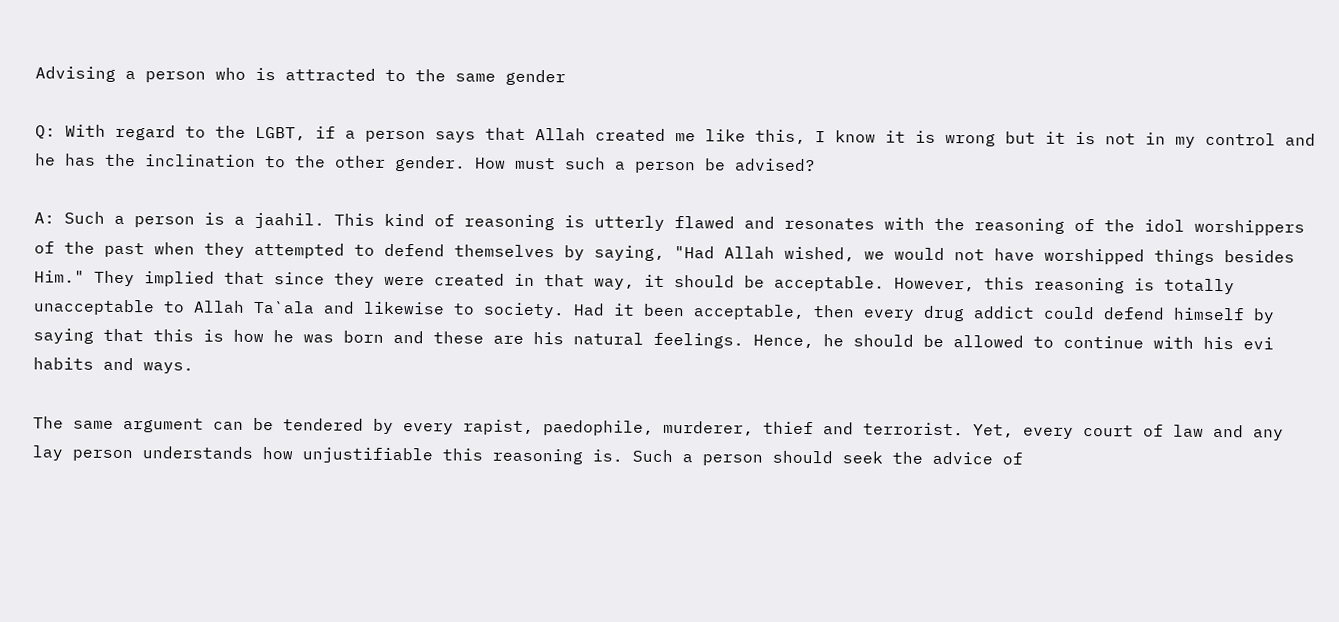Advising a person who is attracted to the same gender

Q: With regard to the LGBT, if a person says that Allah created me like this, I know it is wrong but it is not in my control and he has the inclination to the other gender. How must such a person be advised?

A: Such a person is a jaahil. This kind of reasoning is utterly flawed and resonates with the reasoning of the idol worshippers of the past when they attempted to defend themselves by saying, "Had Allah wished, we would not have worshipped things besides Him." They implied that since they were created in that way, it should be acceptable. However, this reasoning is totally unacceptable to Allah Ta`ala and likewise to society. Had it been acceptable, then every drug addict could defend himself by saying that this is how he was born and these are his natural feelings. Hence, he should be allowed to continue with his evi habits and ways.

The same argument can be tendered by every rapist, paedophile, murderer, thief and terrorist. Yet, every court of law and any lay person understands how unjustifiable this reasoning is. Such a person should seek the advice of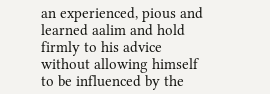an experienced, pious and learned aalim and hold firmly to his advice without allowing himself to be influenced by the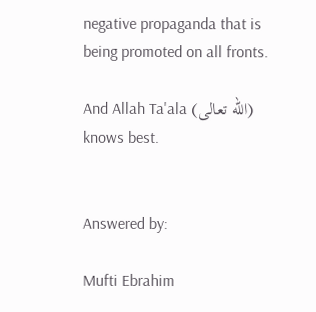negative propaganda that is being promoted on all fronts.

And Allah Ta'ala (الله تعالى) knows best.


Answered by:

Mufti Ebrahim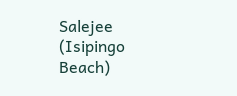Salejee (Isipingo Beach)